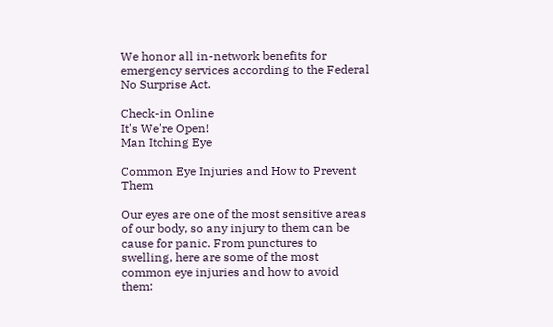We honor all in-network benefits for emergency services according to the Federal No Surprise Act.

Check-in Online
It's We're Open!
Man Itching Eye

Common Eye Injuries and How to Prevent Them

Our eyes are one of the most sensitive areas of our body, so any injury to them can be cause for panic. From punctures to swelling, here are some of the most common eye injuries and how to avoid them: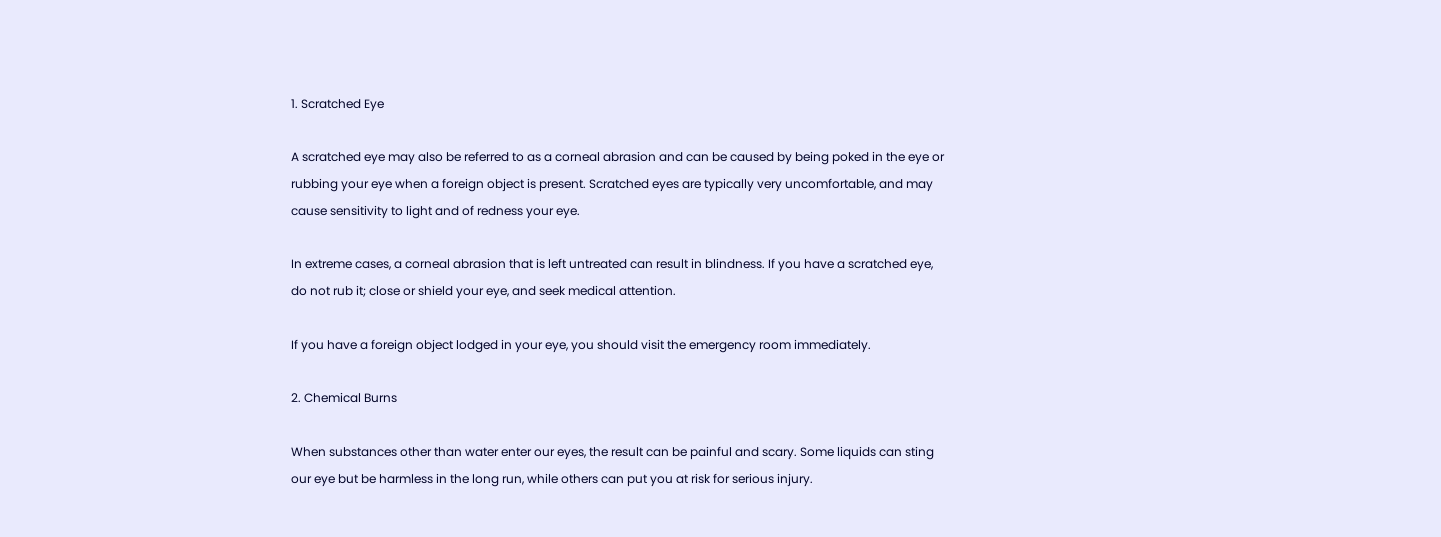1. Scratched Eye

A scratched eye may also be referred to as a corneal abrasion and can be caused by being poked in the eye or rubbing your eye when a foreign object is present. Scratched eyes are typically very uncomfortable, and may cause sensitivity to light and of redness your eye.

In extreme cases, a corneal abrasion that is left untreated can result in blindness. If you have a scratched eye, do not rub it; close or shield your eye, and seek medical attention.

If you have a foreign object lodged in your eye, you should visit the emergency room immediately.

2. Chemical Burns

When substances other than water enter our eyes, the result can be painful and scary. Some liquids can sting our eye but be harmless in the long run, while others can put you at risk for serious injury.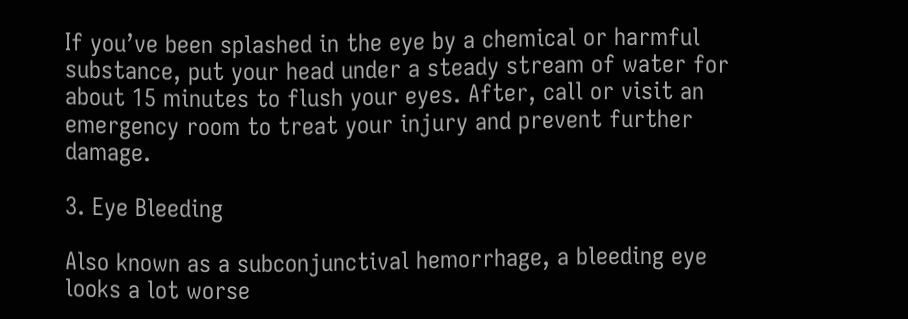If you’ve been splashed in the eye by a chemical or harmful substance, put your head under a steady stream of water for about 15 minutes to flush your eyes. After, call or visit an emergency room to treat your injury and prevent further damage.

3. Eye Bleeding

Also known as a subconjunctival hemorrhage, a bleeding eye looks a lot worse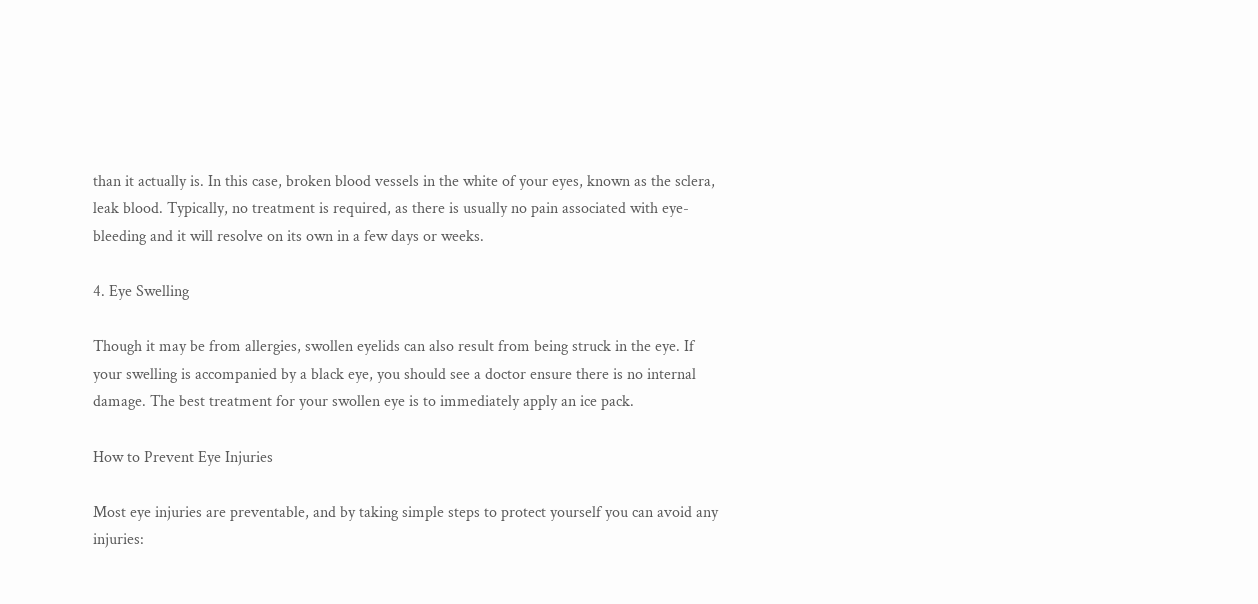than it actually is. In this case, broken blood vessels in the white of your eyes, known as the sclera, leak blood. Typically, no treatment is required, as there is usually no pain associated with eye-bleeding and it will resolve on its own in a few days or weeks.

4. Eye Swelling

Though it may be from allergies, swollen eyelids can also result from being struck in the eye. If your swelling is accompanied by a black eye, you should see a doctor ensure there is no internal damage. The best treatment for your swollen eye is to immediately apply an ice pack.

How to Prevent Eye Injuries

Most eye injuries are preventable, and by taking simple steps to protect yourself you can avoid any injuries: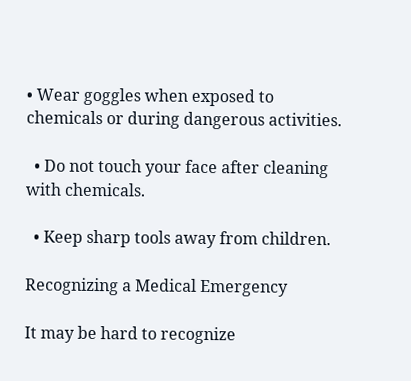• Wear goggles when exposed to chemicals or during dangerous activities.

  • Do not touch your face after cleaning with chemicals.

  • Keep sharp tools away from children.

Recognizing a Medical Emergency

It may be hard to recognize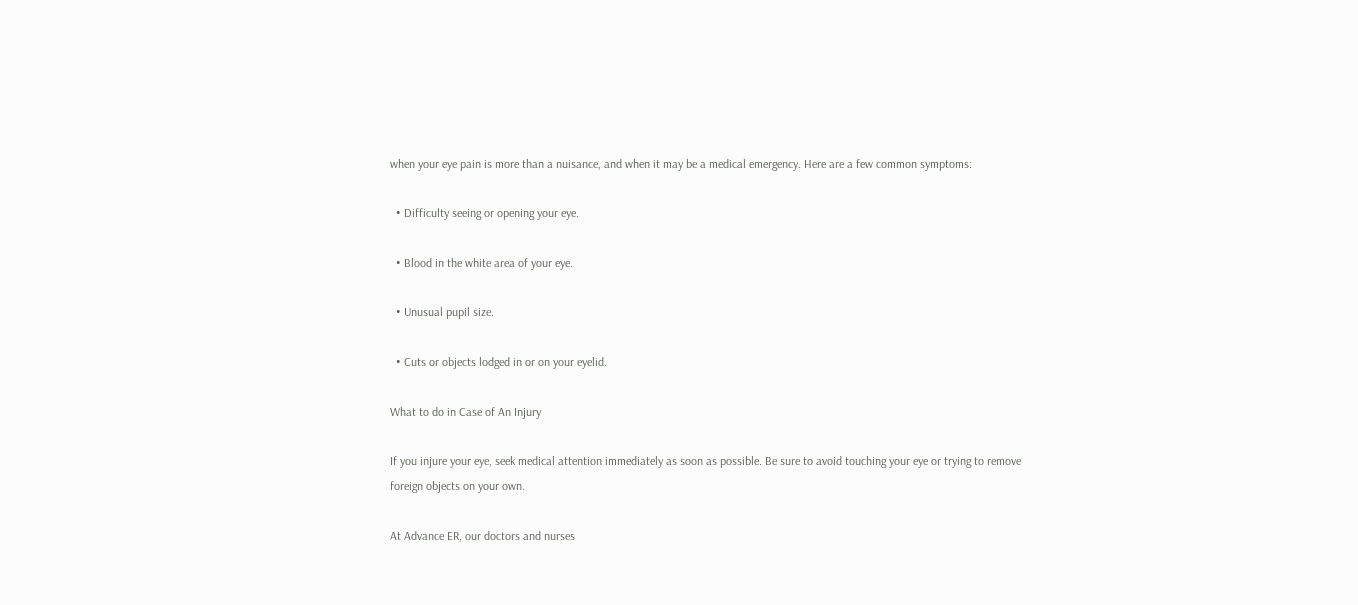when your eye pain is more than a nuisance, and when it may be a medical emergency. Here are a few common symptoms:

  • Difficulty seeing or opening your eye.

  • Blood in the white area of your eye.

  • Unusual pupil size.

  • Cuts or objects lodged in or on your eyelid.

What to do in Case of An Injury

If you injure your eye, seek medical attention immediately as soon as possible. Be sure to avoid touching your eye or trying to remove foreign objects on your own.

At Advance ER, our doctors and nurses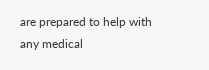are prepared to help with any medical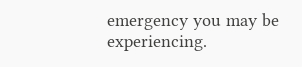emergency you may be experiencing.